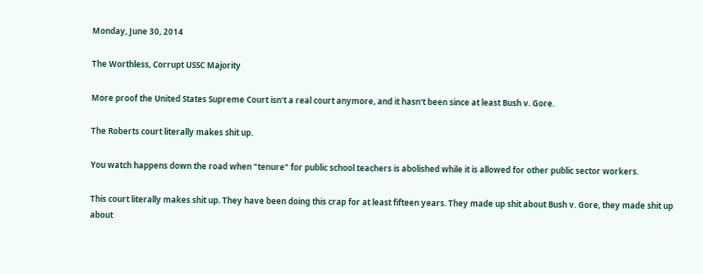Monday, June 30, 2014

The Worthless, Corrupt USSC Majority

More proof the United States Supreme Court isn't a real court anymore, and it hasn't been since at least Bush v. Gore.

The Roberts court literally makes shit up.

You watch happens down the road when "tenure" for public school teachers is abolished while it is allowed for other public sector workers.

This court literally makes shit up. They have been doing this crap for at least fifteen years. They made up shit about Bush v. Gore, they made shit up about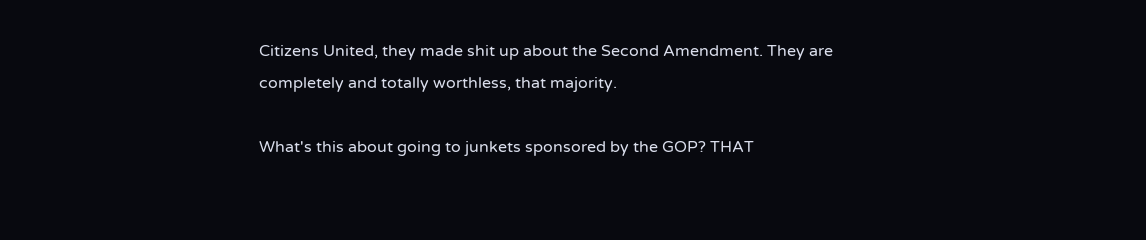Citizens United, they made shit up about the Second Amendment. They are completely and totally worthless, that majority.

What's this about going to junkets sponsored by the GOP? THAT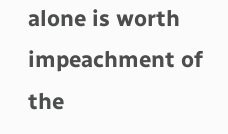alone is worth impeachment of the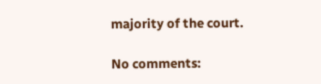majority of the court.

No comments: